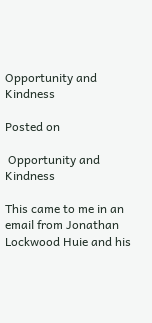Opportunity and Kindness

Posted on

 Opportunity and Kindness

This came to me in an email from Jonathan Lockwood Huie and his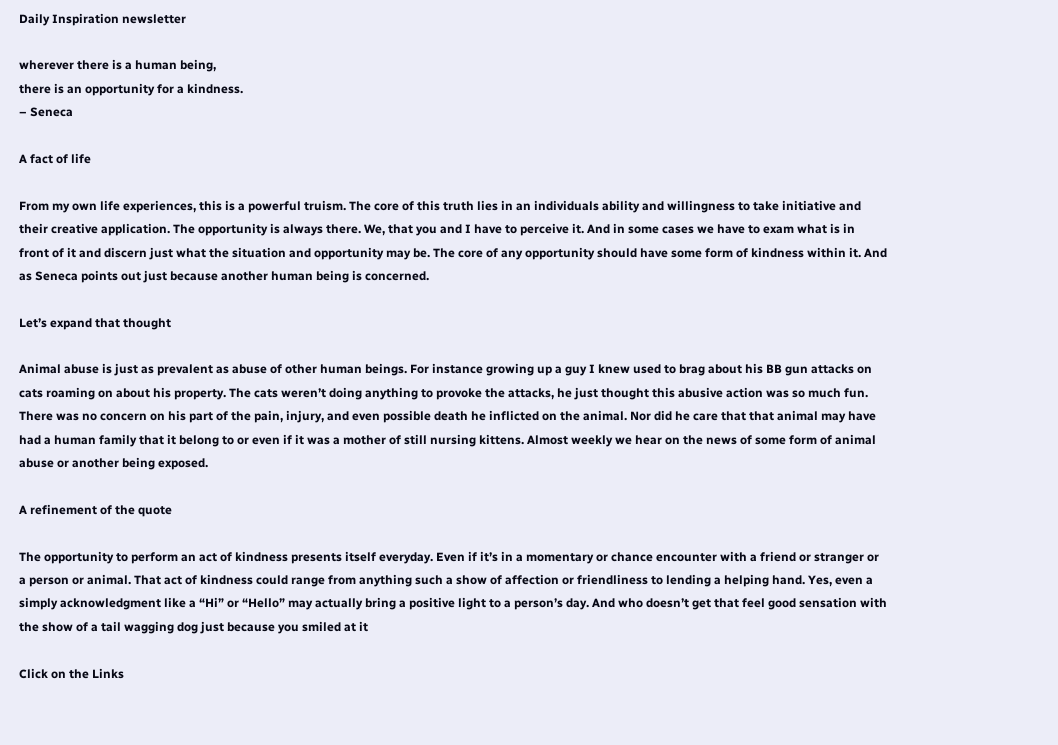Daily Inspiration newsletter

wherever there is a human being,
there is an opportunity for a kindness.
– Seneca

A fact of life

From my own life experiences, this is a powerful truism. The core of this truth lies in an individuals ability and willingness to take initiative and their creative application. The opportunity is always there. We, that you and I have to perceive it. And in some cases we have to exam what is in front of it and discern just what the situation and opportunity may be. The core of any opportunity should have some form of kindness within it. And as Seneca points out just because another human being is concerned.

Let’s expand that thought

Animal abuse is just as prevalent as abuse of other human beings. For instance growing up a guy I knew used to brag about his BB gun attacks on cats roaming on about his property. The cats weren’t doing anything to provoke the attacks, he just thought this abusive action was so much fun. There was no concern on his part of the pain, injury, and even possible death he inflicted on the animal. Nor did he care that that animal may have had a human family that it belong to or even if it was a mother of still nursing kittens. Almost weekly we hear on the news of some form of animal abuse or another being exposed.

A refinement of the quote

The opportunity to perform an act of kindness presents itself everyday. Even if it’s in a momentary or chance encounter with a friend or stranger or a person or animal. That act of kindness could range from anything such a show of affection or friendliness to lending a helping hand. Yes, even a simply acknowledgment like a “Hi” or “Hello” may actually bring a positive light to a person’s day. And who doesn’t get that feel good sensation with the show of a tail wagging dog just because you smiled at it

Click on the Links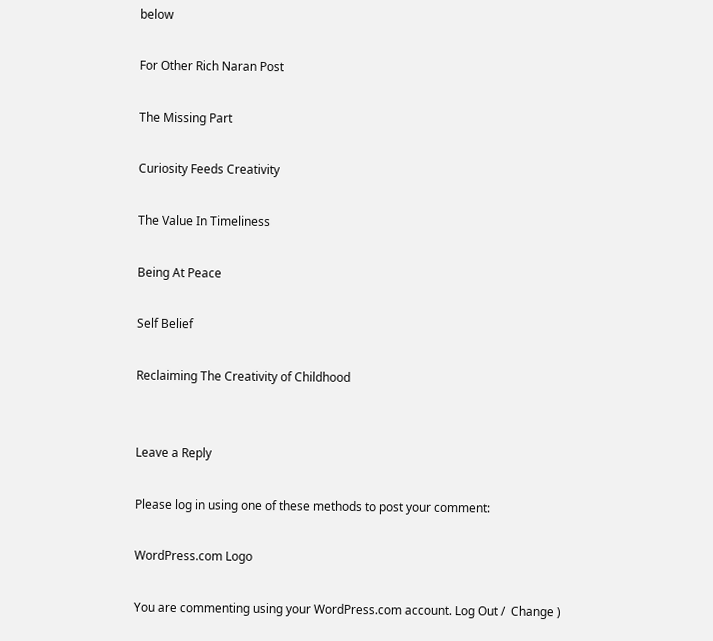below

For Other Rich Naran Post

The Missing Part

Curiosity Feeds Creativity

The Value In Timeliness

Being At Peace

Self Belief

Reclaiming The Creativity of Childhood


Leave a Reply

Please log in using one of these methods to post your comment:

WordPress.com Logo

You are commenting using your WordPress.com account. Log Out /  Change )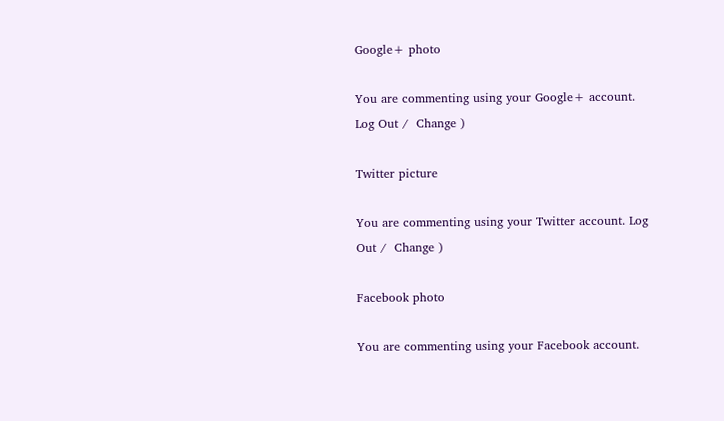Google+ photo

You are commenting using your Google+ account. Log Out /  Change )

Twitter picture

You are commenting using your Twitter account. Log Out /  Change )

Facebook photo

You are commenting using your Facebook account.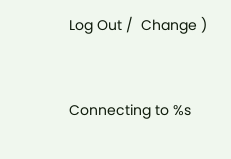Log Out /  Change )


Connecting to %s